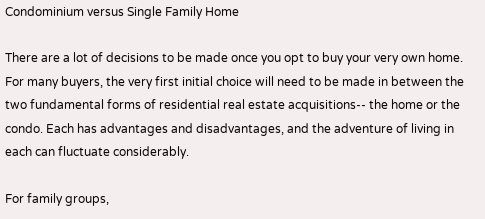Condominium versus Single Family Home

There are a lot of decisions to be made once you opt to buy your very own home. For many buyers, the very first initial choice will need to be made in between the two fundamental forms of residential real estate acquisitions-- the home or the condo. Each has advantages and disadvantages, and the adventure of living in each can fluctuate considerably.

For family groups,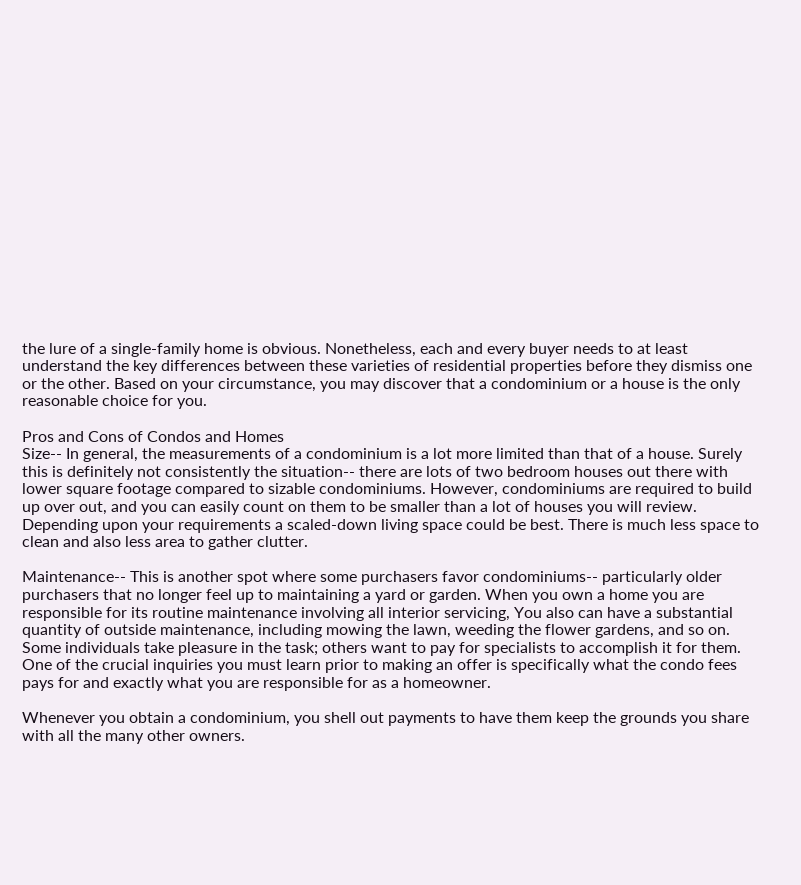the lure of a single-family home is obvious. Nonetheless, each and every buyer needs to at least understand the key differences between these varieties of residential properties before they dismiss one or the other. Based on your circumstance, you may discover that a condominium or a house is the only reasonable choice for you.

Pros and Cons of Condos and Homes
Size-- In general, the measurements of a condominium is a lot more limited than that of a house. Surely this is definitely not consistently the situation-- there are lots of two bedroom houses out there with lower square footage compared to sizable condominiums. However, condominiums are required to build up over out, and you can easily count on them to be smaller than a lot of houses you will review. Depending upon your requirements a scaled-down living space could be best. There is much less space to clean and also less area to gather clutter.

Maintenance-- This is another spot where some purchasers favor condominiums-- particularly older purchasers that no longer feel up to maintaining a yard or garden. When you own a home you are responsible for its routine maintenance involving all interior servicing, You also can have a substantial quantity of outside maintenance, including mowing the lawn, weeding the flower gardens, and so on. Some individuals take pleasure in the task; others want to pay for specialists to accomplish it for them. One of the crucial inquiries you must learn prior to making an offer is specifically what the condo fees pays for and exactly what you are responsible for as a homeowner.

Whenever you obtain a condominium, you shell out payments to have them keep the grounds you share with all the many other owners.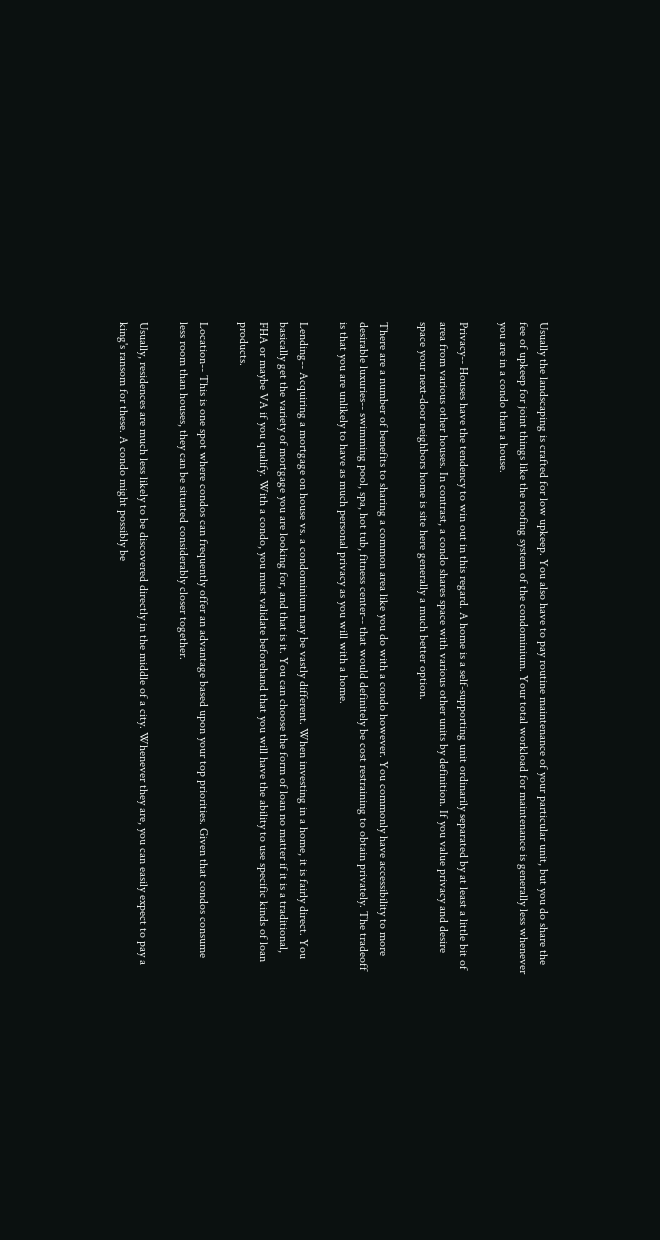Usually the landscaping is crafted for low upkeep. You also have to pay routine maintenance of your particular unit, but you do share the fee of upkeep for joint things like the roofing system of the condominium. Your total workload for maintenance is generally less whenever you are in a condo than a house.

Privacy-- Houses have the tendency to win out in this regard. A home is a self-supporting unit ordinarily separated by at least a little bit of area from various other houses. In contrast, a condo shares space with various other units by definition. If you value privacy and desire space your next-door neighbors home is site here generally a much better option.

There are a number of benefits to sharing a common area like you do with a condo however. You commonly have accessibility to more desirable luxuries-- swimming pool, spa, hot tub, fitness center-- that would definitely be cost restraining to obtain privately. The tradeoff is that you are unlikely to have as much personal privacy as you will with a home.

Lending-- Acquiring a mortgage on house vs. a condominium may be vastly different. When investing in a home, it is fairly direct. You basically get the variety of mortgage you are looking for, and that is it. You can choose the form of loan no matter if it is a traditional, FHA or maybe VA if you qualify. With a condo, you must validate beforehand that you will have the ability to use specific kinds of loan products.

Location-- This is one spot where condos can frequently offer an advantage based upon your top priorities. Given that condos consume less room than houses, they can be situated considerably closer together.

Usually, residences are much less likely to be discovered directly in the middle of a city. Whenever they are, you can easily expect to pay a king's ransom for these. A condo might possibly be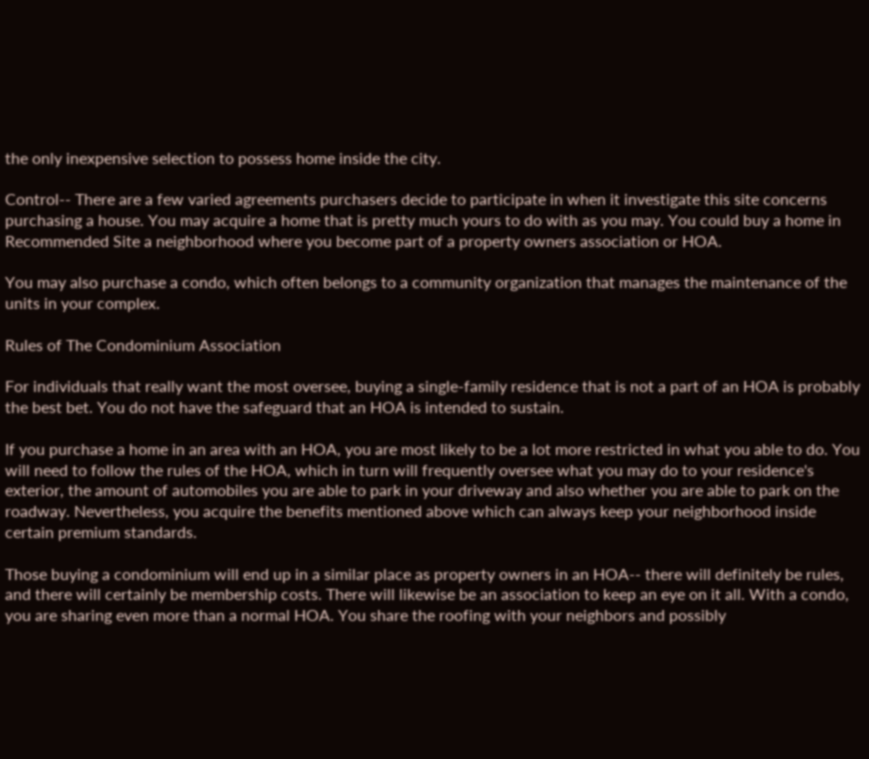the only inexpensive selection to possess home inside the city.

Control-- There are a few varied agreements purchasers decide to participate in when it investigate this site concerns purchasing a house. You may acquire a home that is pretty much yours to do with as you may. You could buy a home in Recommended Site a neighborhood where you become part of a property owners association or HOA.

You may also purchase a condo, which often belongs to a community organization that manages the maintenance of the units in your complex.

Rules of The Condominium Association

For individuals that really want the most oversee, buying a single-family residence that is not a part of an HOA is probably the best bet. You do not have the safeguard that an HOA is intended to sustain.

If you purchase a home in an area with an HOA, you are most likely to be a lot more restricted in what you able to do. You will need to follow the rules of the HOA, which in turn will frequently oversee what you may do to your residence's exterior, the amount of automobiles you are able to park in your driveway and also whether you are able to park on the roadway. Nevertheless, you acquire the benefits mentioned above which can always keep your neighborhood inside certain premium standards.

Those buying a condominium will end up in a similar place as property owners in an HOA-- there will definitely be rules, and there will certainly be membership costs. There will likewise be an association to keep an eye on it all. With a condo, you are sharing even more than a normal HOA. You share the roofing with your neighbors and possibly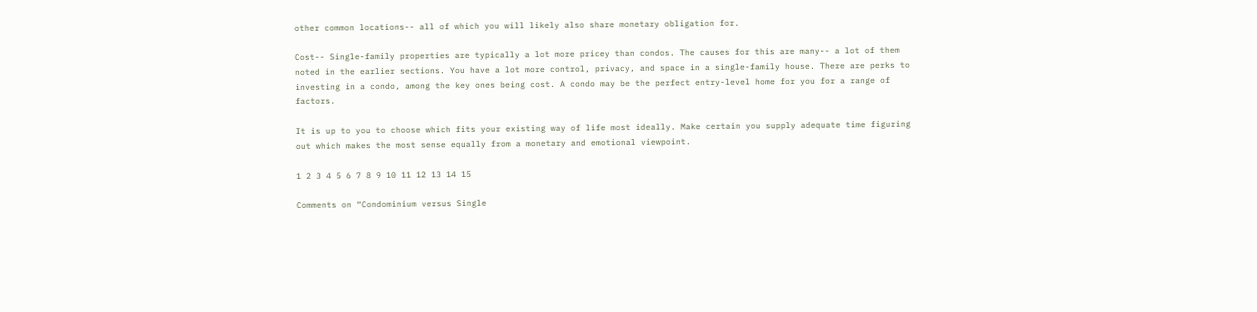other common locations-- all of which you will likely also share monetary obligation for.

Cost-- Single-family properties are typically a lot more pricey than condos. The causes for this are many-- a lot of them noted in the earlier sections. You have a lot more control, privacy, and space in a single-family house. There are perks to investing in a condo, among the key ones being cost. A condo may be the perfect entry-level home for you for a range of factors.

It is up to you to choose which fits your existing way of life most ideally. Make certain you supply adequate time figuring out which makes the most sense equally from a monetary and emotional viewpoint.

1 2 3 4 5 6 7 8 9 10 11 12 13 14 15

Comments on “Condominium versus Single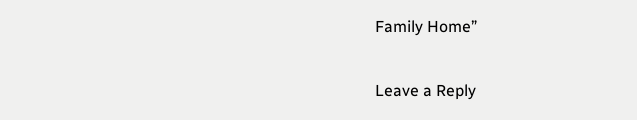Family Home”

Leave a Reply